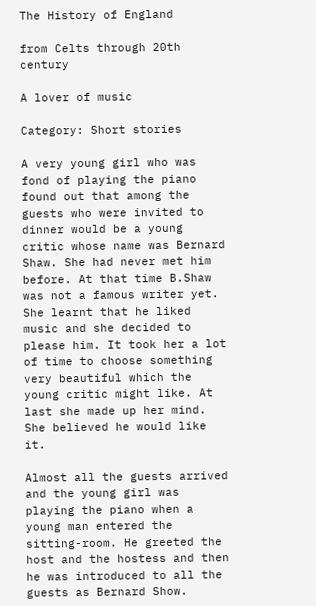The History of England

from Celts through 20th century

A lover of music

Category: Short stories

A very young girl who was fond of playing the piano found out that among the guests who were invited to dinner would be a young critic whose name was Bernard Shaw. She had never met him before. At that time B.Shaw was not a famous writer yet. She learnt that he liked music and she decided to please him. It took her a lot of time to choose something very beautiful which the young critic might like. At last she made up her mind. She believed he would like it.

Almost all the guests arrived and the young girl was playing the piano when a young man entered the sitting-room. He greeted the host and the hostess and then he was introduced to all the guests as Bernard Show.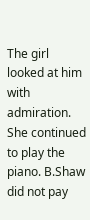The girl looked at him with admiration. She continued to play the piano. B.Shaw did not pay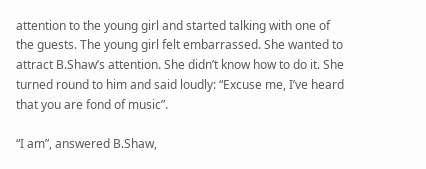attention to the young girl and started talking with one of the guests. The young girl felt embarrassed. She wanted to attract B.Shaw’s attention. She didn’t know how to do it. She turned round to him and said loudly: “Excuse me, I’ve heard that you are fond of music”.

“I am”, answered B.Shaw,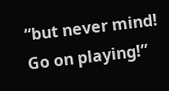“but never mind! Go on playing!”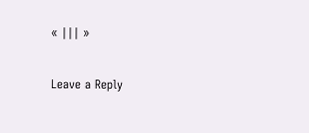« ||| »

Leave a Reply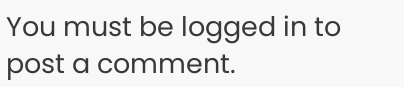You must be logged in to post a comment.